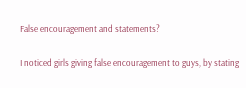False encouragement and statements?

I noticed girls giving false encouragement to guys, by stating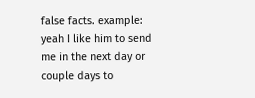false facts. example: yeah I like him to send me in the next day or couple days to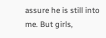assure he is still into me. But girls,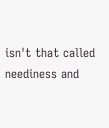isn't that called neediness and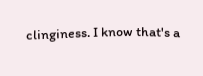clinginess. I know that's a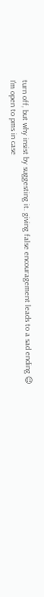turn off, but why insist by suggesting it. giving false encouragement leads to a sad ending 😉
I'm open to pms in case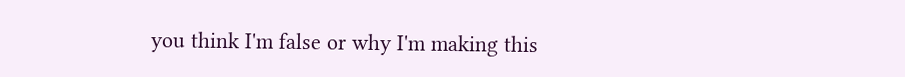you think I'm false or why I'm making this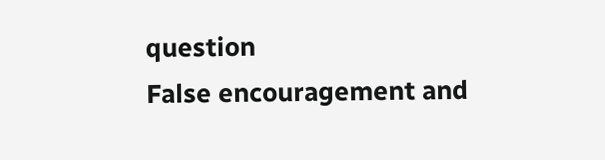question
False encouragement and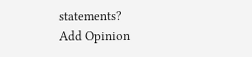statements?
Add Opinion